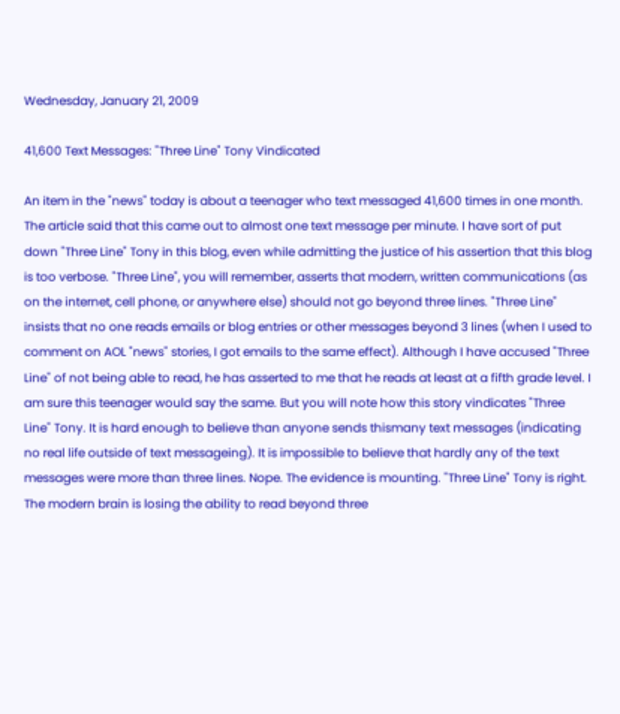Wednesday, January 21, 2009

41,600 Text Messages: "Three Line" Tony Vindicated

An item in the "news" today is about a teenager who text messaged 41,600 times in one month. The article said that this came out to almost one text message per minute. I have sort of put down "Three Line" Tony in this blog, even while admitting the justice of his assertion that this blog is too verbose. "Three Line", you will remember, asserts that modern, written communications (as on the internet, cell phone, or anywhere else) should not go beyond three lines. "Three Line" insists that no one reads emails or blog entries or other messages beyond 3 lines (when I used to comment on AOL "news" stories, I got emails to the same effect). Although I have accused "Three Line" of not being able to read, he has asserted to me that he reads at least at a fifth grade level. I am sure this teenager would say the same. But you will note how this story vindicates "Three Line" Tony. It is hard enough to believe than anyone sends thismany text messages (indicating no real life outside of text messageing). It is impossible to believe that hardly any of the text messages were more than three lines. Nope. The evidence is mounting. "Three Line" Tony is right. The modern brain is losing the ability to read beyond three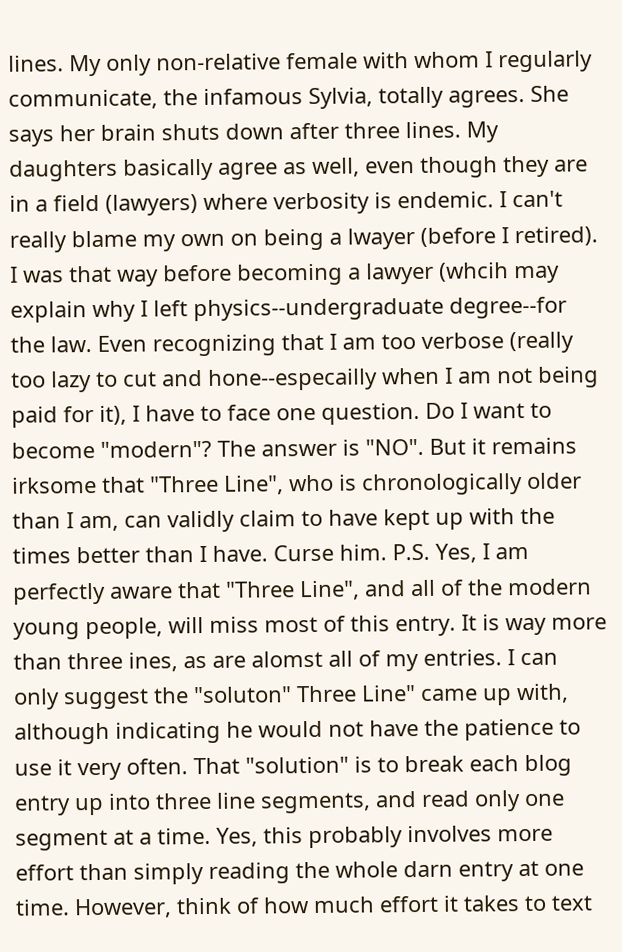lines. My only non-relative female with whom I regularly communicate, the infamous Sylvia, totally agrees. She says her brain shuts down after three lines. My daughters basically agree as well, even though they are in a field (lawyers) where verbosity is endemic. I can't really blame my own on being a lwayer (before I retired). I was that way before becoming a lawyer (whcih may explain why I left physics--undergraduate degree--for the law. Even recognizing that I am too verbose (really too lazy to cut and hone--especailly when I am not being paid for it), I have to face one question. Do I want to become "modern"? The answer is "NO". But it remains irksome that "Three Line", who is chronologically older than I am, can validly claim to have kept up with the times better than I have. Curse him. P.S. Yes, I am perfectly aware that "Three Line", and all of the modern young people, will miss most of this entry. It is way more than three ines, as are alomst all of my entries. I can only suggest the "soluton" Three Line" came up with, although indicating he would not have the patience to use it very often. That "solution" is to break each blog entry up into three line segments, and read only one segment at a time. Yes, this probably involves more effort than simply reading the whole darn entry at one time. However, think of how much effort it takes to text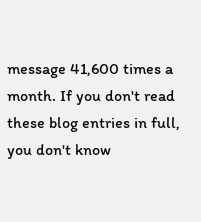message 41,600 times a month. If you don't read these blog entries in full, you don't know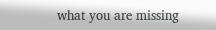what you are missing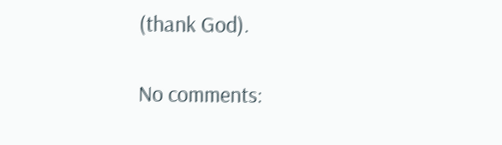(thank God).

No comments: